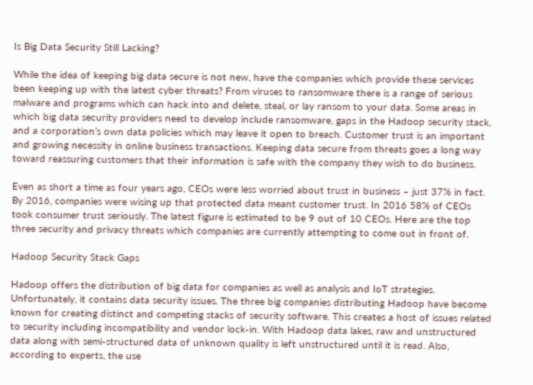Is Big Data Security Still Lacking?

While the idea of keeping big data secure is not new, have the companies which provide these services been keeping up with the latest cyber threats? From viruses to ransomware there is a range of serious malware and programs which can hack into and delete, steal, or lay ransom to your data. Some areas in which big data security providers need to develop include ransomware, gaps in the Hadoop security stack, and a corporation’s own data policies which may leave it open to breach. Customer trust is an important and growing necessity in online business transactions. Keeping data secure from threats goes a long way toward reassuring customers that their information is safe with the company they wish to do business.

Even as short a time as four years ago, CEOs were less worried about trust in business – just 37% in fact. By 2016, companies were wising up that protected data meant customer trust. In 2016 58% of CEOs took consumer trust seriously. The latest figure is estimated to be 9 out of 10 CEOs. Here are the top three security and privacy threats which companies are currently attempting to come out in front of.

Hadoop Security Stack Gaps

Hadoop offers the distribution of big data for companies as well as analysis and IoT strategies. Unfortunately, it contains data security issues. The three big companies distributing Hadoop have become known for creating distinct and competing stacks of security software. This creates a host of issues related to security including incompatibility and vendor lock-in. With Hadoop data lakes, raw and unstructured data along with semi-structured data of unknown quality is left unstructured until it is read. Also, according to experts, the use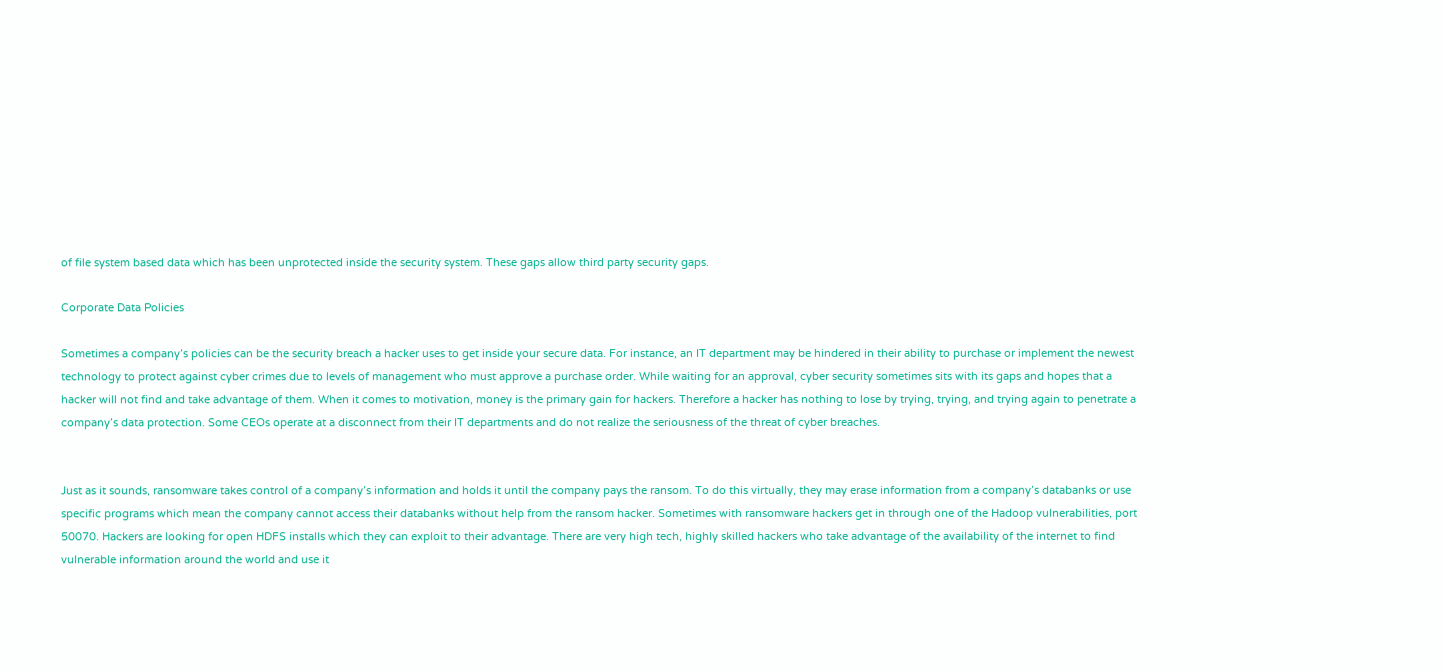of file system based data which has been unprotected inside the security system. These gaps allow third party security gaps.

Corporate Data Policies

Sometimes a company’s policies can be the security breach a hacker uses to get inside your secure data. For instance, an IT department may be hindered in their ability to purchase or implement the newest technology to protect against cyber crimes due to levels of management who must approve a purchase order. While waiting for an approval, cyber security sometimes sits with its gaps and hopes that a hacker will not find and take advantage of them. When it comes to motivation, money is the primary gain for hackers. Therefore a hacker has nothing to lose by trying, trying, and trying again to penetrate a company’s data protection. Some CEOs operate at a disconnect from their IT departments and do not realize the seriousness of the threat of cyber breaches.


Just as it sounds, ransomware takes control of a company’s information and holds it until the company pays the ransom. To do this virtually, they may erase information from a company’s databanks or use specific programs which mean the company cannot access their databanks without help from the ransom hacker. Sometimes with ransomware hackers get in through one of the Hadoop vulnerabilities, port 50070. Hackers are looking for open HDFS installs which they can exploit to their advantage. There are very high tech, highly skilled hackers who take advantage of the availability of the internet to find vulnerable information around the world and use it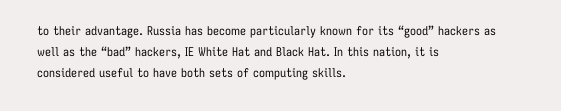to their advantage. Russia has become particularly known for its “good” hackers as well as the “bad” hackers, IE White Hat and Black Hat. In this nation, it is considered useful to have both sets of computing skills.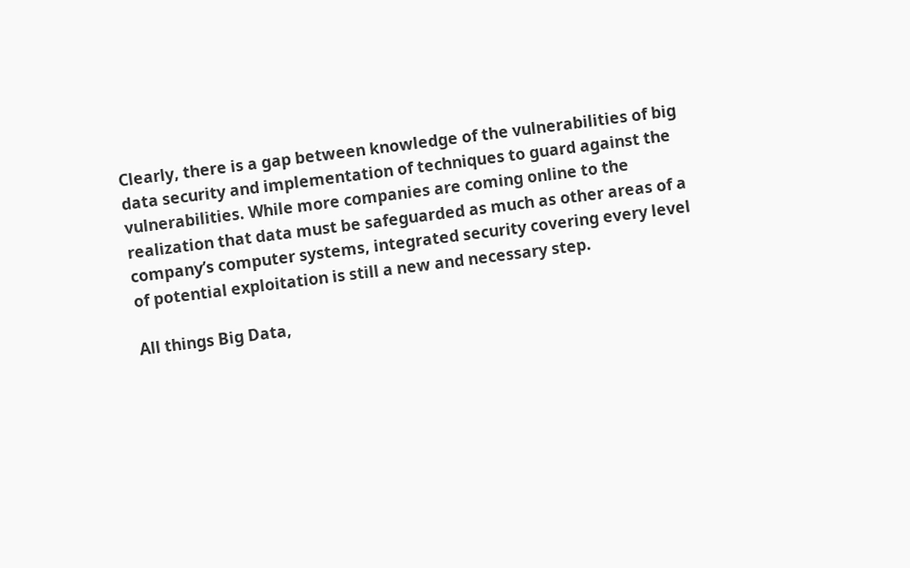Clearly, there is a gap between knowledge of the vulnerabilities of big data security and implementation of techniques to guard against the vulnerabilities. While more companies are coming online to the realization that data must be safeguarded as much as other areas of a company’s computer systems, integrated security covering every level of potential exploitation is still a new and necessary step.

All things Big Data,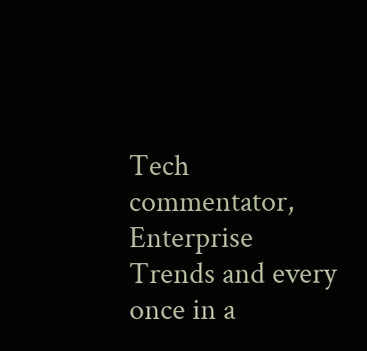Tech commentator, Enterprise Trends and every once in a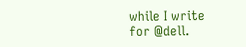while I write for @dell.